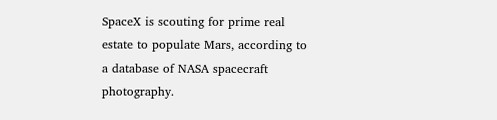SpaceX is scouting for prime real estate to populate Mars, according to a database of NASA spacecraft photography.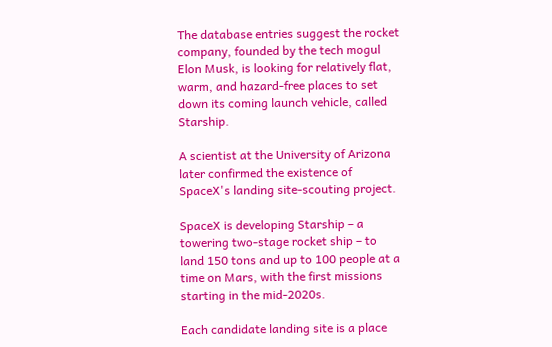The database entries suggest the rocket company, founded by the tech mogul Elon Musk, is looking for relatively flat, warm, and hazard-free places to set down its coming launch vehicle, called Starship.

A scientist at the University of Arizona later confirmed the existence of SpaceX's landing site-scouting project.

SpaceX is developing Starship – a towering two-stage rocket ship – to land 150 tons and up to 100 people at a time on Mars, with the first missions starting in the mid-2020s.

Each candidate landing site is a place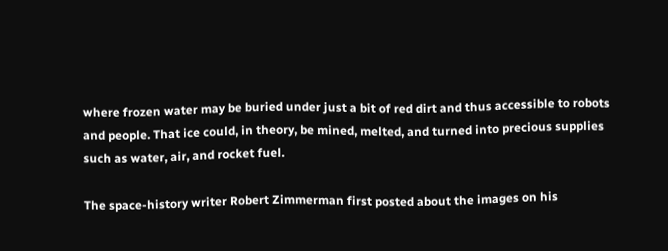where frozen water may be buried under just a bit of red dirt and thus accessible to robots and people. That ice could, in theory, be mined, melted, and turned into precious supplies such as water, air, and rocket fuel.

The space-history writer Robert Zimmerman first posted about the images on his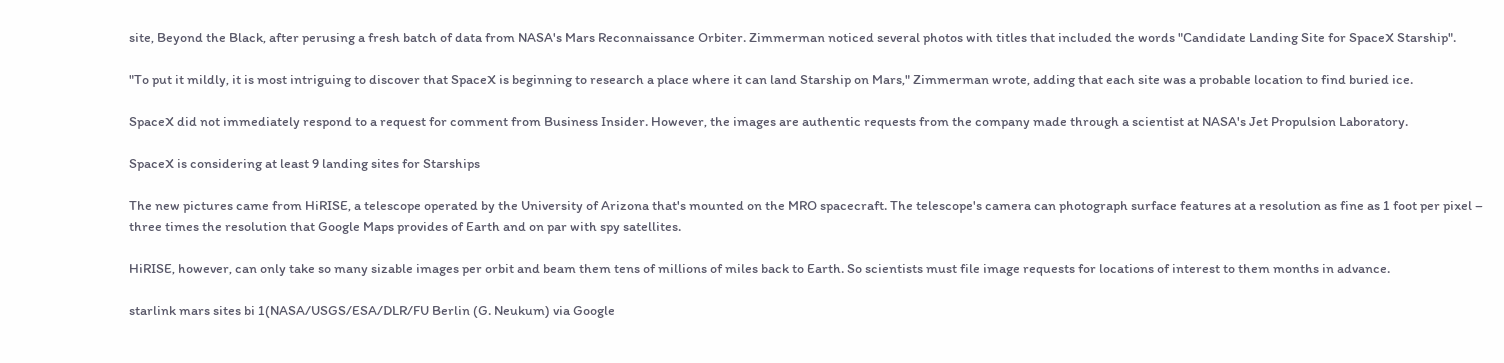site, Beyond the Black, after perusing a fresh batch of data from NASA's Mars Reconnaissance Orbiter. Zimmerman noticed several photos with titles that included the words "Candidate Landing Site for SpaceX Starship".

"To put it mildly, it is most intriguing to discover that SpaceX is beginning to research a place where it can land Starship on Mars," Zimmerman wrote, adding that each site was a probable location to find buried ice.

SpaceX did not immediately respond to a request for comment from Business Insider. However, the images are authentic requests from the company made through a scientist at NASA's Jet Propulsion Laboratory.

SpaceX is considering at least 9 landing sites for Starships

The new pictures came from HiRISE, a telescope operated by the University of Arizona that's mounted on the MRO spacecraft. The telescope's camera can photograph surface features at a resolution as fine as 1 foot per pixel – three times the resolution that Google Maps provides of Earth and on par with spy satellites.

HiRISE, however, can only take so many sizable images per orbit and beam them tens of millions of miles back to Earth. So scientists must file image requests for locations of interest to them months in advance.

starlink mars sites bi 1(NASA/USGS/ESA/DLR/FU Berlin (G. Neukum) via Google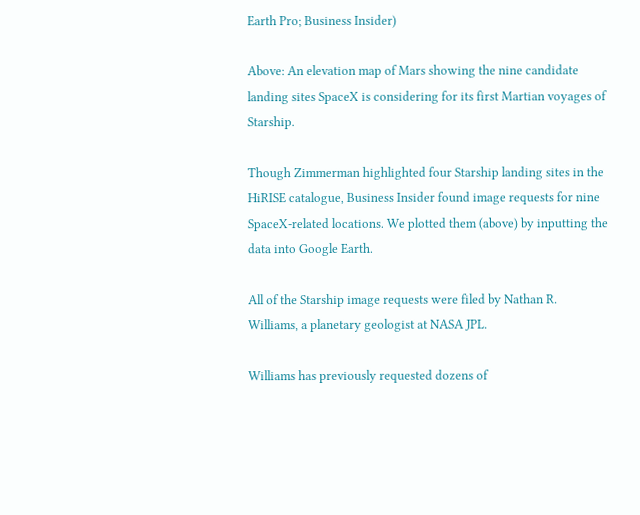Earth Pro; Business Insider)

Above: An elevation map of Mars showing the nine candidate landing sites SpaceX is considering for its first Martian voyages of Starship.

Though Zimmerman highlighted four Starship landing sites in the HiRISE catalogue, Business Insider found image requests for nine SpaceX-related locations. We plotted them (above) by inputting the data into Google Earth.

All of the Starship image requests were filed by Nathan R. Williams, a planetary geologist at NASA JPL.

Williams has previously requested dozens of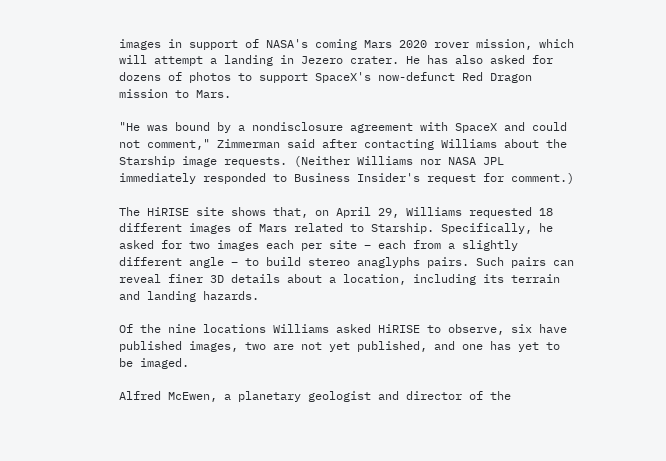images in support of NASA's coming Mars 2020 rover mission, which will attempt a landing in Jezero crater. He has also asked for dozens of photos to support SpaceX's now-defunct Red Dragon mission to Mars.

"He was bound by a nondisclosure agreement with SpaceX and could not comment," Zimmerman said after contacting Williams about the Starship image requests. (Neither Williams nor NASA JPL immediately responded to Business Insider's request for comment.)

The HiRISE site shows that, on April 29, Williams requested 18 different images of Mars related to Starship. Specifically, he asked for two images each per site – each from a slightly different angle – to build stereo anaglyphs pairs. Such pairs can reveal finer 3D details about a location, including its terrain and landing hazards.

Of the nine locations Williams asked HiRISE to observe, six have published images, two are not yet published, and one has yet to be imaged.

Alfred McEwen, a planetary geologist and director of the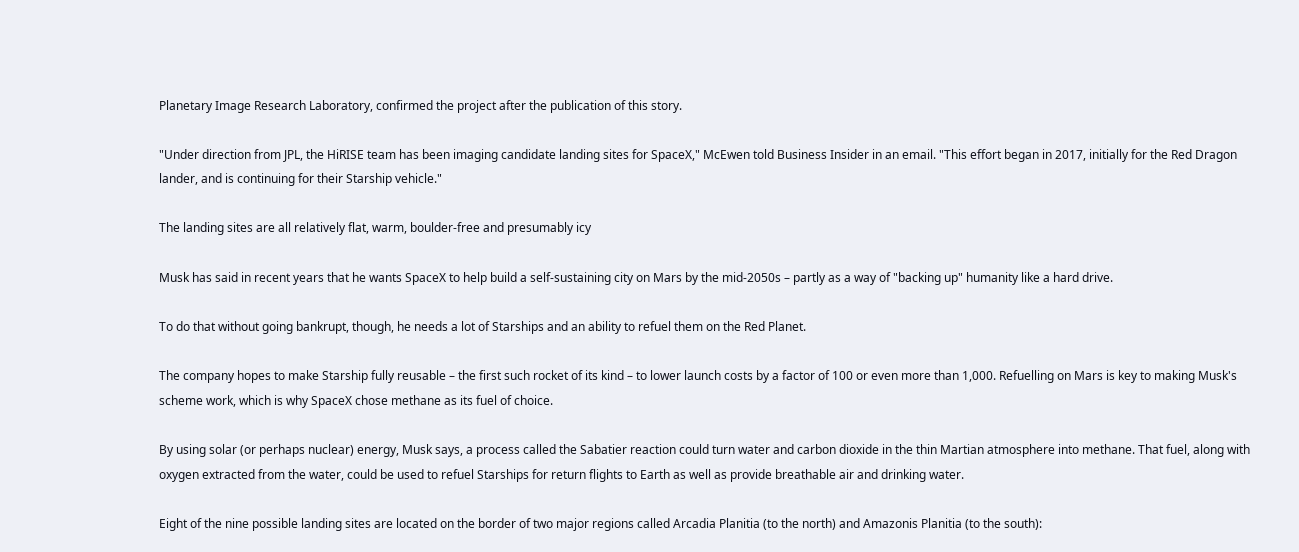Planetary Image Research Laboratory, confirmed the project after the publication of this story.

"Under direction from JPL, the HiRISE team has been imaging candidate landing sites for SpaceX," McEwen told Business Insider in an email. "This effort began in 2017, initially for the Red Dragon lander, and is continuing for their Starship vehicle."

The landing sites are all relatively flat, warm, boulder-free and presumably icy

Musk has said in recent years that he wants SpaceX to help build a self-sustaining city on Mars by the mid-2050s – partly as a way of "backing up" humanity like a hard drive.

To do that without going bankrupt, though, he needs a lot of Starships and an ability to refuel them on the Red Planet.

The company hopes to make Starship fully reusable – the first such rocket of its kind – to lower launch costs by a factor of 100 or even more than 1,000. Refuelling on Mars is key to making Musk's scheme work, which is why SpaceX chose methane as its fuel of choice.

By using solar (or perhaps nuclear) energy, Musk says, a process called the Sabatier reaction could turn water and carbon dioxide in the thin Martian atmosphere into methane. That fuel, along with oxygen extracted from the water, could be used to refuel Starships for return flights to Earth as well as provide breathable air and drinking water.

Eight of the nine possible landing sites are located on the border of two major regions called Arcadia Planitia (to the north) and Amazonis Planitia (to the south):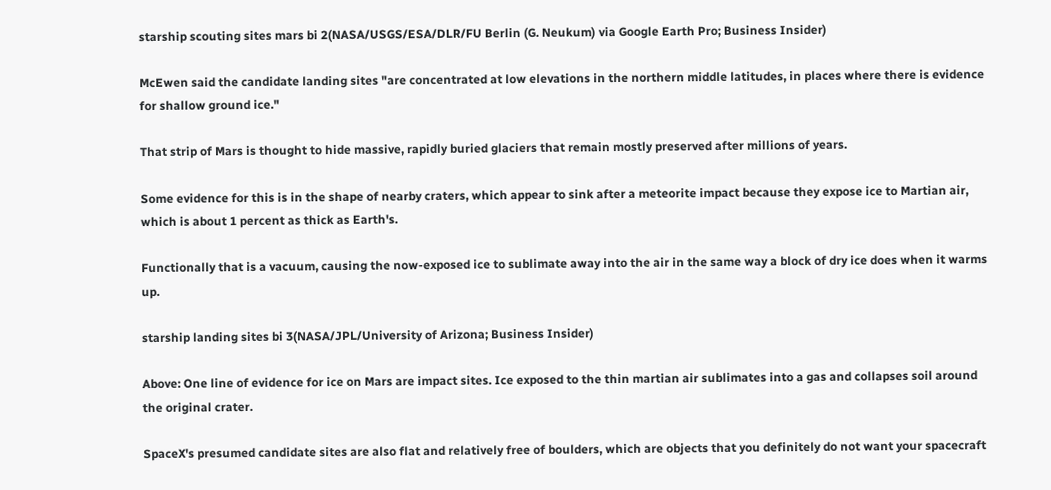starship scouting sites mars bi 2(NASA/USGS/ESA/DLR/FU Berlin (G. Neukum) via Google Earth Pro; Business Insider)

McEwen said the candidate landing sites "are concentrated at low elevations in the northern middle latitudes, in places where there is evidence for shallow ground ice."

That strip of Mars is thought to hide massive, rapidly buried glaciers that remain mostly preserved after millions of years.

Some evidence for this is in the shape of nearby craters, which appear to sink after a meteorite impact because they expose ice to Martian air, which is about 1 percent as thick as Earth's.

Functionally that is a vacuum, causing the now-exposed ice to sublimate away into the air in the same way a block of dry ice does when it warms up.

starship landing sites bi 3(NASA/JPL/University of Arizona; Business Insider)

Above: One line of evidence for ice on Mars are impact sites. Ice exposed to the thin martian air sublimates into a gas and collapses soil around the original crater.

SpaceX's presumed candidate sites are also flat and relatively free of boulders, which are objects that you definitely do not want your spacecraft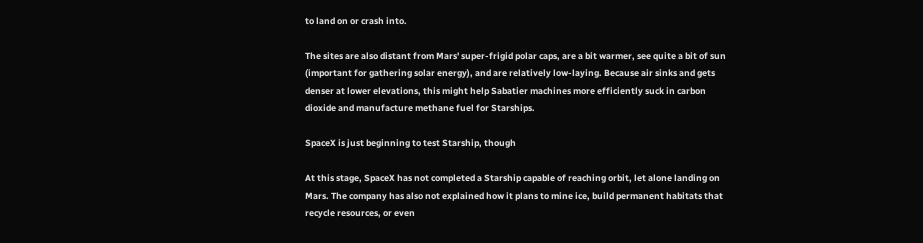to land on or crash into.

The sites are also distant from Mars' super-frigid polar caps, are a bit warmer, see quite a bit of sun (important for gathering solar energy), and are relatively low-laying. Because air sinks and gets denser at lower elevations, this might help Sabatier machines more efficiently suck in carbon dioxide and manufacture methane fuel for Starships.

SpaceX is just beginning to test Starship, though

At this stage, SpaceX has not completed a Starship capable of reaching orbit, let alone landing on Mars. The company has also not explained how it plans to mine ice, build permanent habitats that recycle resources, or even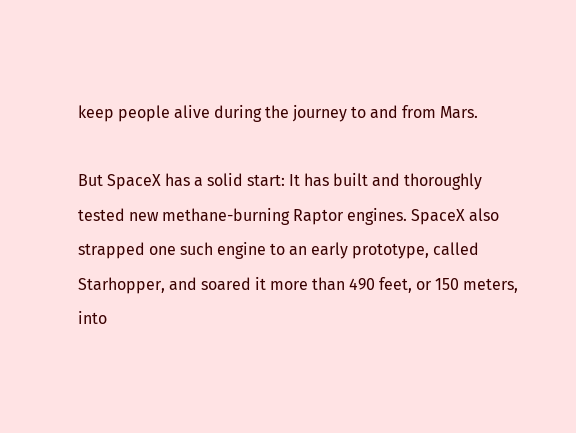keep people alive during the journey to and from Mars.

But SpaceX has a solid start: It has built and thoroughly tested new methane-burning Raptor engines. SpaceX also strapped one such engine to an early prototype, called Starhopper, and soared it more than 490 feet, or 150 meters, into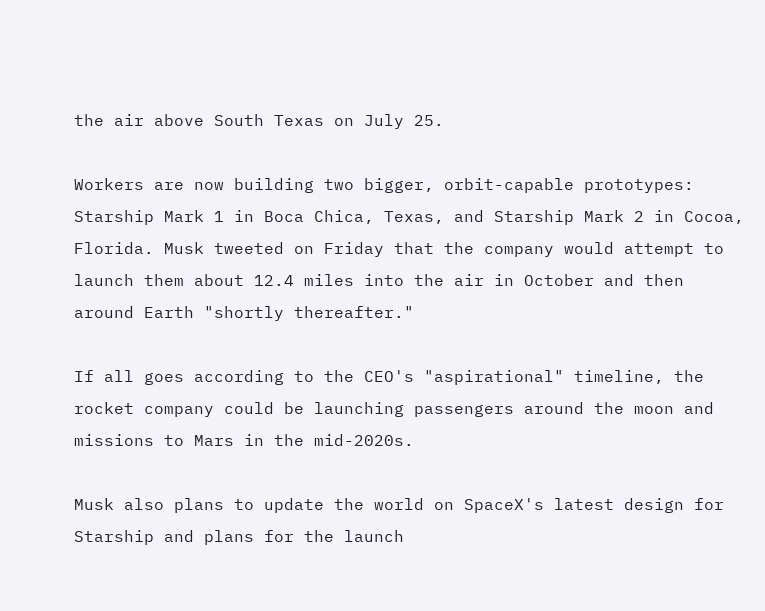the air above South Texas on July 25.

Workers are now building two bigger, orbit-capable prototypes: Starship Mark 1 in Boca Chica, Texas, and Starship Mark 2 in Cocoa, Florida. Musk tweeted on Friday that the company would attempt to launch them about 12.4 miles into the air in October and then around Earth "shortly thereafter."

If all goes according to the CEO's "aspirational" timeline, the rocket company could be launching passengers around the moon and missions to Mars in the mid-2020s.

Musk also plans to update the world on SpaceX's latest design for Starship and plans for the launch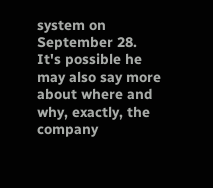system on September 28. It's possible he may also say more about where and why, exactly, the company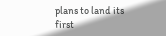plans to land its first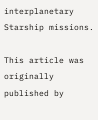interplanetary Starship missions.

This article was originally published by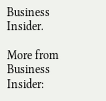Business Insider.

More from Business Insider: